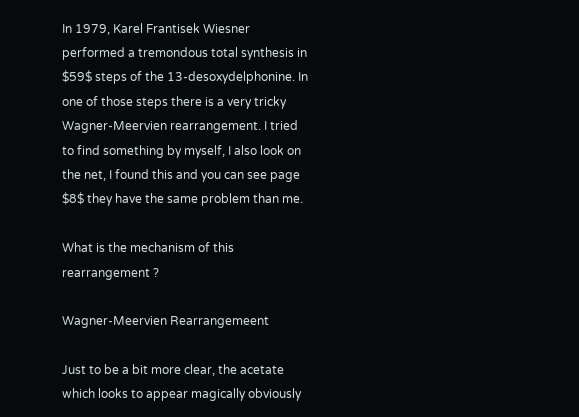In 1979, Karel Frantisek Wiesner performed a tremondous total synthesis in $59$ steps of the 13-desoxydelphonine. In one of those steps there is a very tricky Wagner-Meervien rearrangement. I tried to find something by myself, I also look on the net, I found this and you can see page $8$ they have the same problem than me.

What is the mechanism of this rearrangement ?

Wagner-Meervien Rearrangemeent

Just to be a bit more clear, the acetate which looks to appear magically obviously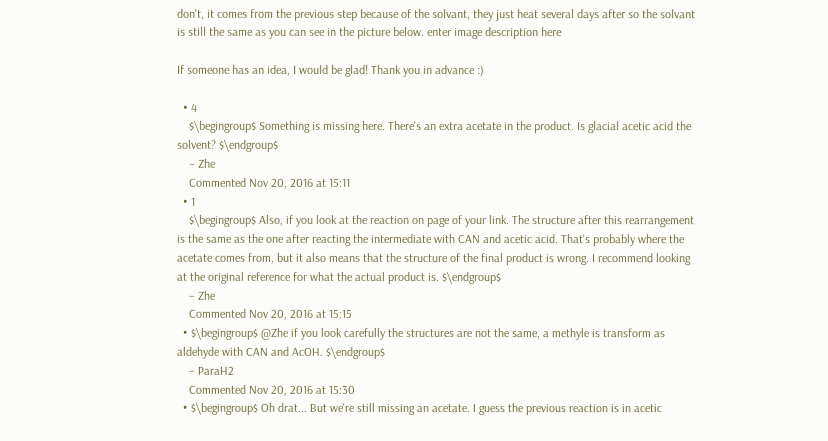don't, it comes from the previous step because of the solvant, they just heat several days after so the solvant is still the same as you can see in the picture below. enter image description here

If someone has an idea, I would be glad! Thank you in advance :)

  • 4
    $\begingroup$ Something is missing here. There's an extra acetate in the product. Is glacial acetic acid the solvent? $\endgroup$
    – Zhe
    Commented Nov 20, 2016 at 15:11
  • 1
    $\begingroup$ Also, if you look at the reaction on page of your link. The structure after this rearrangement is the same as the one after reacting the intermediate with CAN and acetic acid. That's probably where the acetate comes from, but it also means that the structure of the final product is wrong. I recommend looking at the original reference for what the actual product is. $\endgroup$
    – Zhe
    Commented Nov 20, 2016 at 15:15
  • $\begingroup$ @Zhe if you look carefully the structures are not the same, a methyle is transform as aldehyde with CAN and AcOH. $\endgroup$
    – ParaH2
    Commented Nov 20, 2016 at 15:30
  • $\begingroup$ Oh drat... But we're still missing an acetate. I guess the previous reaction is in acetic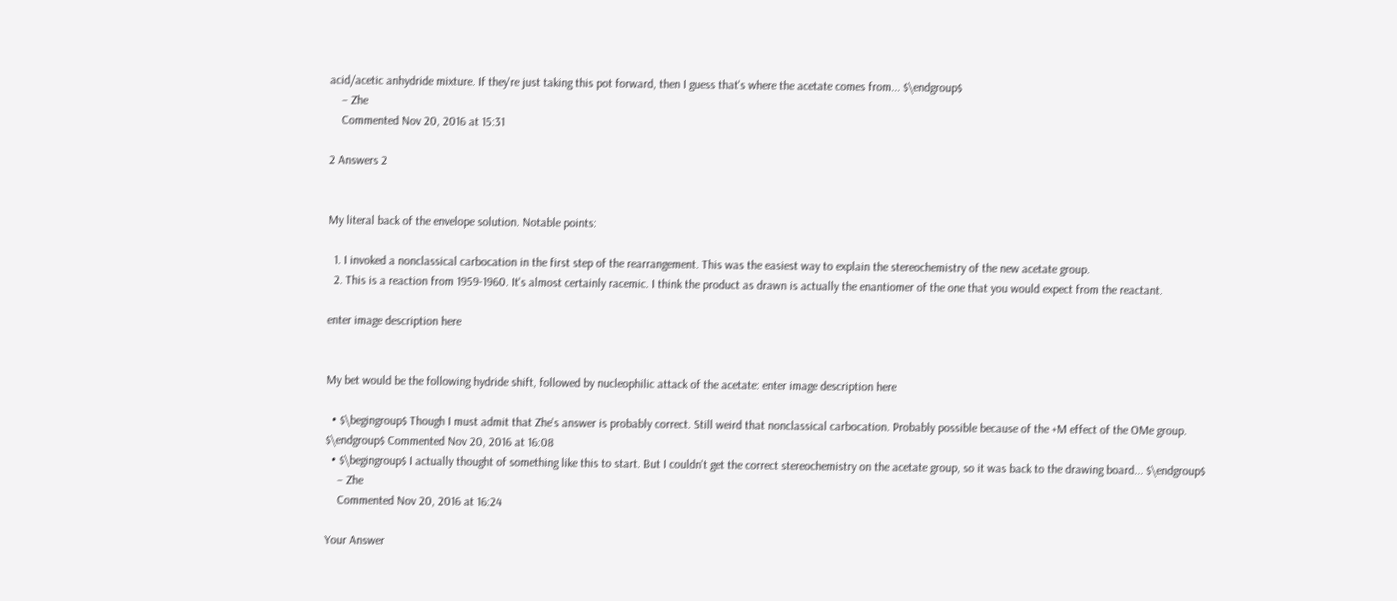acid/acetic anhydride mixture. If they're just taking this pot forward, then I guess that's where the acetate comes from... $\endgroup$
    – Zhe
    Commented Nov 20, 2016 at 15:31

2 Answers 2


My literal back of the envelope solution. Notable points:

  1. I invoked a nonclassical carbocation in the first step of the rearrangement. This was the easiest way to explain the stereochemistry of the new acetate group.
  2. This is a reaction from 1959-1960. It's almost certainly racemic. I think the product as drawn is actually the enantiomer of the one that you would expect from the reactant.

enter image description here


My bet would be the following hydride shift, followed by nucleophilic attack of the acetate: enter image description here

  • $\begingroup$ Though I must admit that Zhe's answer is probably correct. Still weird that nonclassical carbocation. Probably possible because of the +M effect of the OMe group. $\endgroup$ Commented Nov 20, 2016 at 16:08
  • $\begingroup$ I actually thought of something like this to start. But I couldn't get the correct stereochemistry on the acetate group, so it was back to the drawing board... $\endgroup$
    – Zhe
    Commented Nov 20, 2016 at 16:24

Your Answer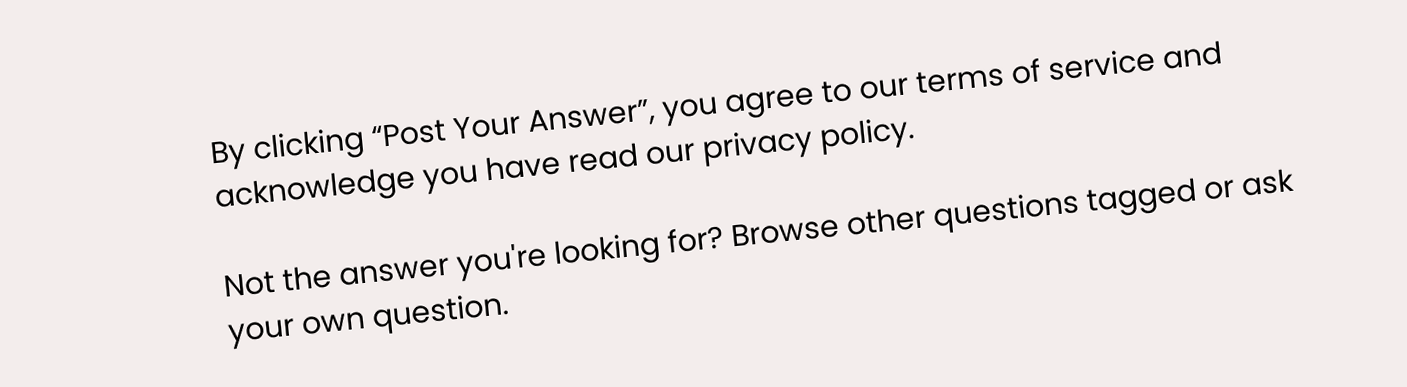By clicking “Post Your Answer”, you agree to our terms of service and acknowledge you have read our privacy policy.

Not the answer you're looking for? Browse other questions tagged or ask your own question.